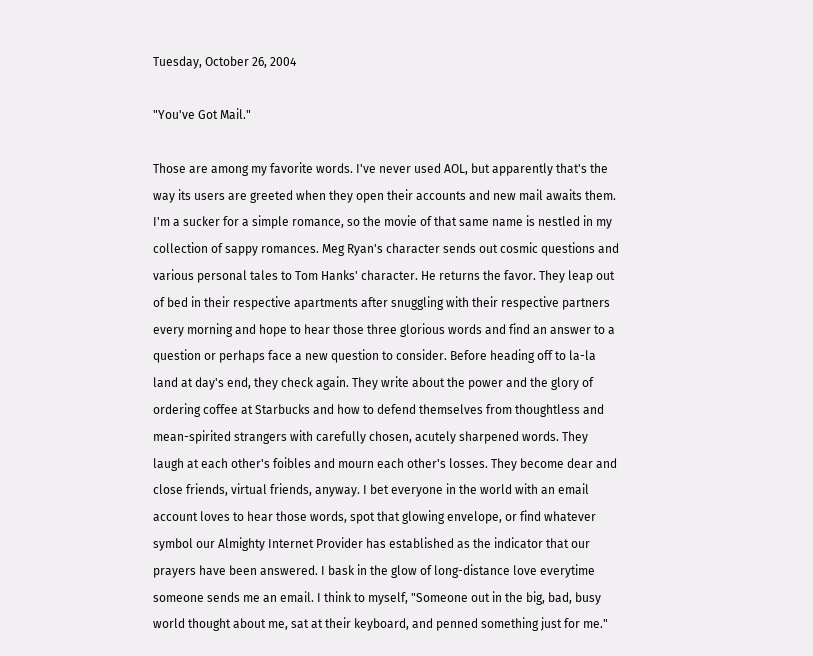Tuesday, October 26, 2004

"You've Got Mail."

Those are among my favorite words. I've never used AOL, but apparently that's the way its users are greeted when they open their accounts and new mail awaits them. I'm a sucker for a simple romance, so the movie of that same name is nestled in my collection of sappy romances. Meg Ryan's character sends out cosmic questions and various personal tales to Tom Hanks' character. He returns the favor. They leap out of bed in their respective apartments after snuggling with their respective partners every morning and hope to hear those three glorious words and find an answer to a question or perhaps face a new question to consider. Before heading off to la-la land at day's end, they check again. They write about the power and the glory of ordering coffee at Starbucks and how to defend themselves from thoughtless and mean-spirited strangers with carefully chosen, acutely sharpened words. They laugh at each other's foibles and mourn each other's losses. They become dear and close friends, virtual friends, anyway. I bet everyone in the world with an email account loves to hear those words, spot that glowing envelope, or find whatever symbol our Almighty Internet Provider has established as the indicator that our prayers have been answered. I bask in the glow of long-distance love everytime someone sends me an email. I think to myself, "Someone out in the big, bad, busy world thought about me, sat at their keyboard, and penned something just for me."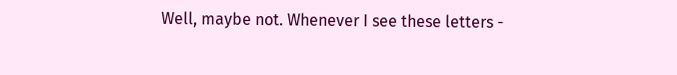Well, maybe not. Whenever I see these letters -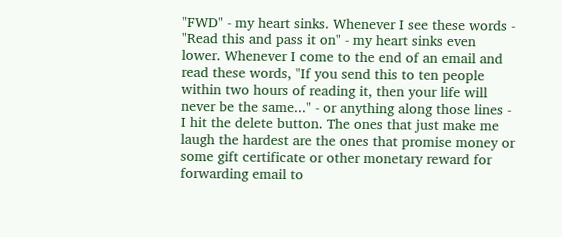"FWD" - my heart sinks. Whenever I see these words - "Read this and pass it on" - my heart sinks even lower. Whenever I come to the end of an email and read these words, "If you send this to ten people within two hours of reading it, then your life will never be the same..." - or anything along those lines - I hit the delete button. The ones that just make me laugh the hardest are the ones that promise money or some gift certificate or other monetary reward for forwarding email to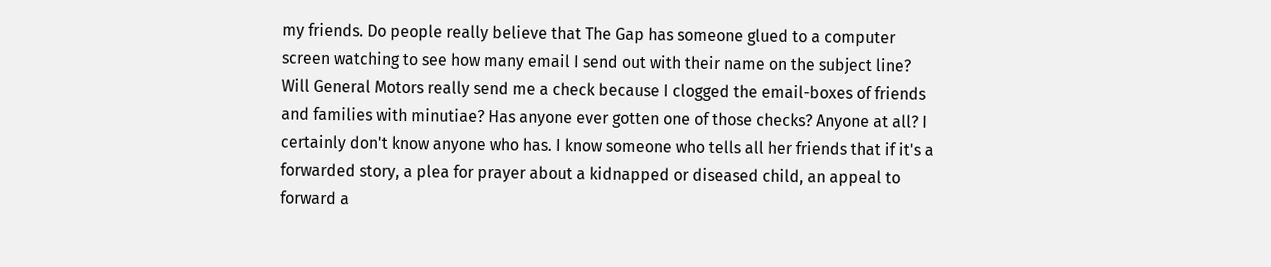my friends. Do people really believe that The Gap has someone glued to a computer screen watching to see how many email I send out with their name on the subject line? Will General Motors really send me a check because I clogged the email-boxes of friends and families with minutiae? Has anyone ever gotten one of those checks? Anyone at all? I certainly don't know anyone who has. I know someone who tells all her friends that if it's a forwarded story, a plea for prayer about a kidnapped or diseased child, an appeal to forward a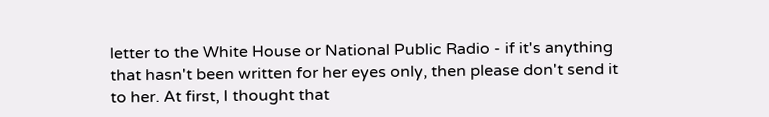letter to the White House or National Public Radio - if it's anything that hasn't been written for her eyes only, then please don't send it to her. At first, I thought that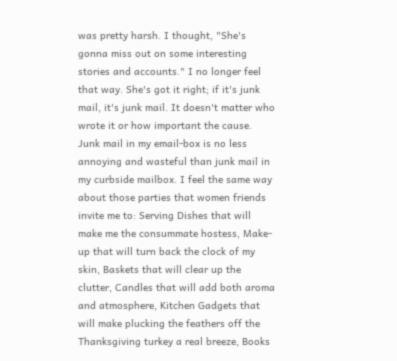was pretty harsh. I thought, "She's gonna miss out on some interesting stories and accounts." I no longer feel that way. She's got it right; if it's junk mail, it's junk mail. It doesn't matter who wrote it or how important the cause. Junk mail in my email-box is no less annoying and wasteful than junk mail in my curbside mailbox. I feel the same way about those parties that women friends invite me to: Serving Dishes that will make me the consummate hostess, Make-up that will turn back the clock of my skin, Baskets that will clear up the clutter, Candles that will add both aroma and atmosphere, Kitchen Gadgets that will make plucking the feathers off the Thanksgiving turkey a real breeze, Books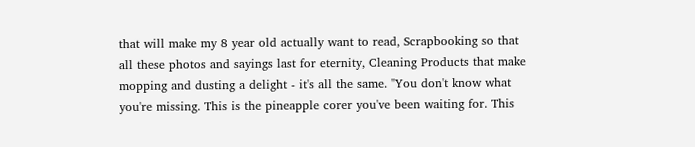that will make my 8 year old actually want to read, Scrapbooking so that all these photos and sayings last for eternity, Cleaning Products that make mopping and dusting a delight - it's all the same. "You don't know what you're missing. This is the pineapple corer you've been waiting for. This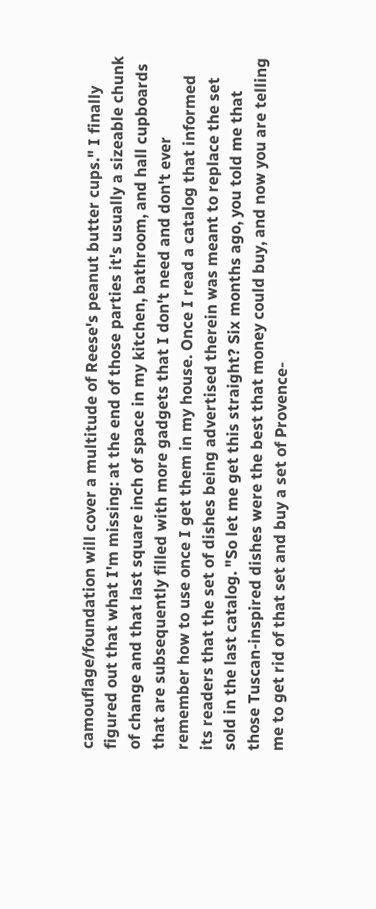camouflage/foundation will cover a multitude of Reese's peanut butter cups." I finally figured out that what I'm missing: at the end of those parties it's usually a sizeable chunk of change and that last square inch of space in my kitchen, bathroom, and hall cupboards that are subsequently filled with more gadgets that I don't need and don't ever remember how to use once I get them in my house. Once I read a catalog that informed its readers that the set of dishes being advertised therein was meant to replace the set sold in the last catalog. "So let me get this straight? Six months ago, you told me that those Tuscan-inspired dishes were the best that money could buy, and now you are telling me to get rid of that set and buy a set of Provence-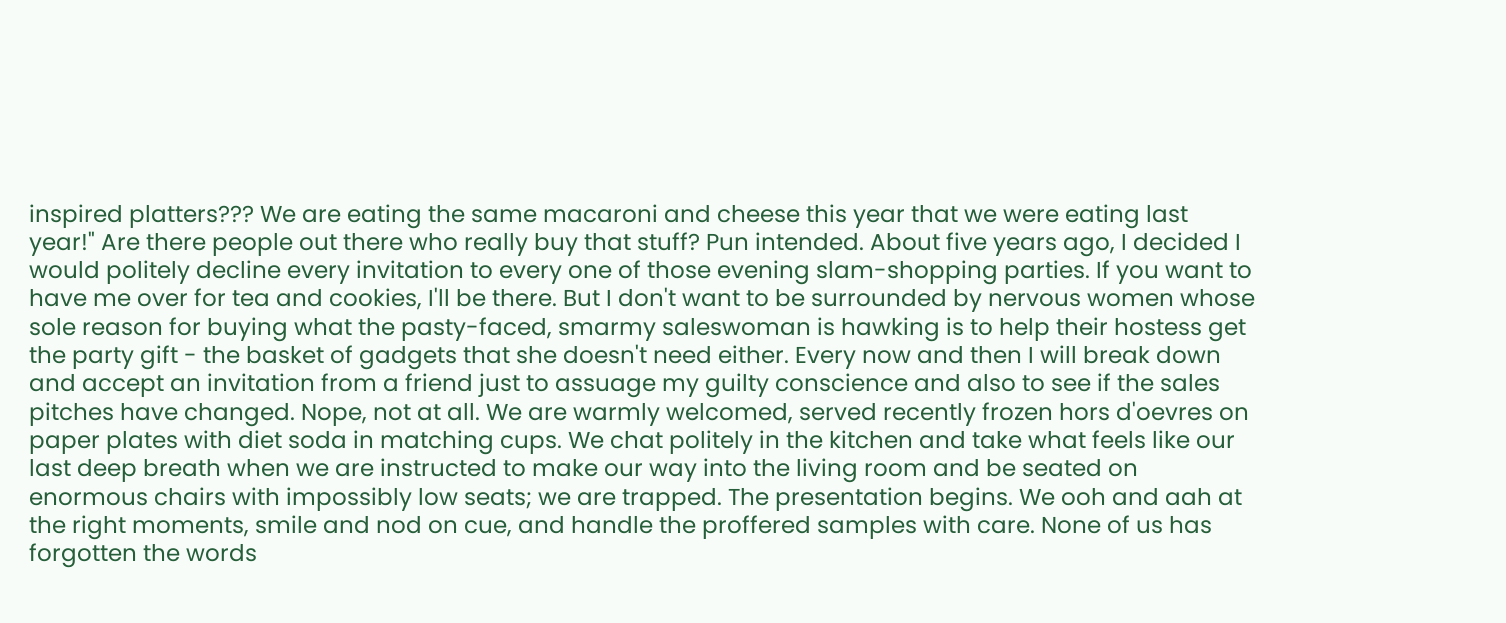inspired platters??? We are eating the same macaroni and cheese this year that we were eating last year!" Are there people out there who really buy that stuff? Pun intended. About five years ago, I decided I would politely decline every invitation to every one of those evening slam-shopping parties. If you want to have me over for tea and cookies, I'll be there. But I don't want to be surrounded by nervous women whose sole reason for buying what the pasty-faced, smarmy saleswoman is hawking is to help their hostess get the party gift - the basket of gadgets that she doesn't need either. Every now and then I will break down and accept an invitation from a friend just to assuage my guilty conscience and also to see if the sales pitches have changed. Nope, not at all. We are warmly welcomed, served recently frozen hors d'oevres on paper plates with diet soda in matching cups. We chat politely in the kitchen and take what feels like our last deep breath when we are instructed to make our way into the living room and be seated on enormous chairs with impossibly low seats; we are trapped. The presentation begins. We ooh and aah at the right moments, smile and nod on cue, and handle the proffered samples with care. None of us has forgotten the words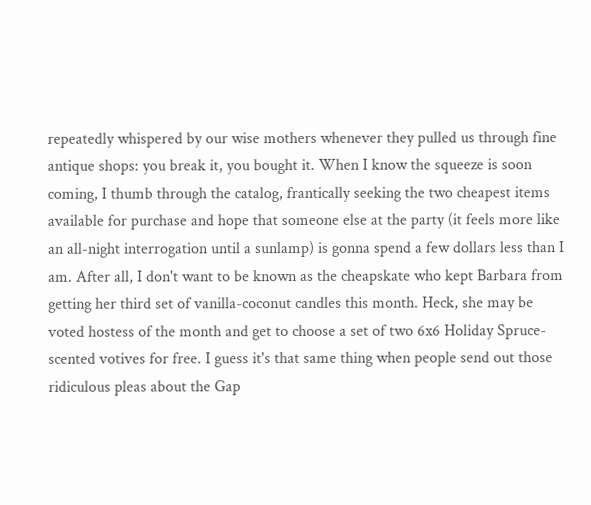repeatedly whispered by our wise mothers whenever they pulled us through fine antique shops: you break it, you bought it. When I know the squeeze is soon coming, I thumb through the catalog, frantically seeking the two cheapest items available for purchase and hope that someone else at the party (it feels more like an all-night interrogation until a sunlamp) is gonna spend a few dollars less than I am. After all, I don't want to be known as the cheapskate who kept Barbara from getting her third set of vanilla-coconut candles this month. Heck, she may be voted hostess of the month and get to choose a set of two 6x6 Holiday Spruce-scented votives for free. I guess it's that same thing when people send out those ridiculous pleas about the Gap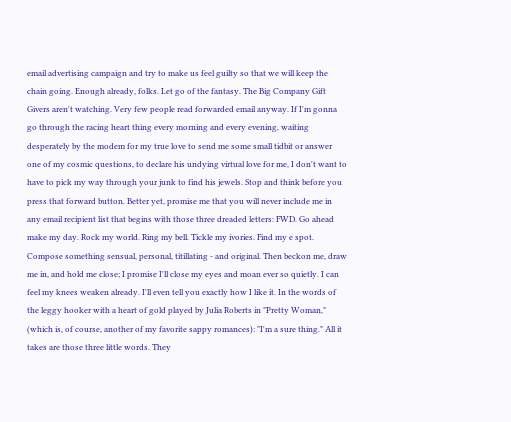email advertising campaign and try to make us feel guilty so that we will keep the chain going. Enough already, folks. Let go of the fantasy. The Big Company Gift Givers aren't watching. Very few people read forwarded email anyway. If I'm gonna go through the racing heart thing every morning and every evening, waiting desperately by the modem for my true love to send me some small tidbit or answer one of my cosmic questions, to declare his undying virtual love for me, I don't want to have to pick my way through your junk to find his jewels. Stop and think before you press that forward button. Better yet, promise me that you will never include me in any email recipient list that begins with those three dreaded letters: FWD. Go ahead make my day. Rock my world. Ring my bell. Tickle my ivories. Find my e spot. Compose something sensual, personal, titillating - and original. Then beckon me, draw me in, and hold me close; I promise I'll close my eyes and moan ever so quietly. I can feel my knees weaken already. I'll even tell you exactly how I like it. In the words of the leggy hooker with a heart of gold played by Julia Roberts in "Pretty Woman," (which is, of course, another of my favorite sappy romances): "I'm a sure thing." All it takes are those three little words. They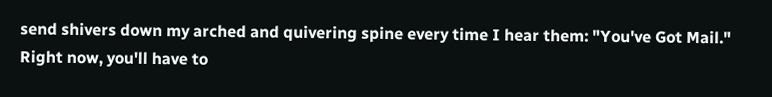send shivers down my arched and quivering spine every time I hear them: "You've Got Mail." Right now, you'll have to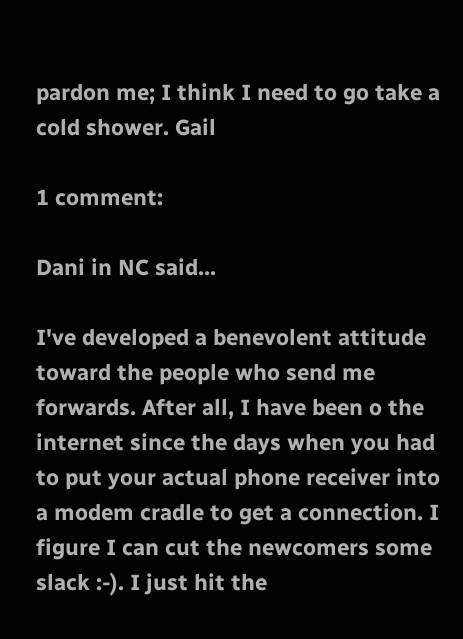pardon me; I think I need to go take a cold shower. Gail

1 comment:

Dani in NC said...

I've developed a benevolent attitude toward the people who send me forwards. After all, I have been o the internet since the days when you had to put your actual phone receiver into a modem cradle to get a connection. I figure I can cut the newcomers some slack :-). I just hit the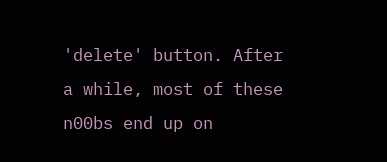'delete' button. After a while, most of these n00bs end up on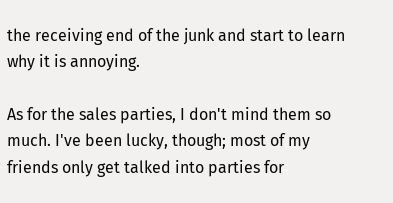the receiving end of the junk and start to learn why it is annoying.

As for the sales parties, I don't mind them so much. I've been lucky, though; most of my friends only get talked into parties for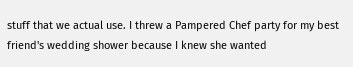stuff that we actual use. I threw a Pampered Chef party for my best friend's wedding shower because I knew she wanted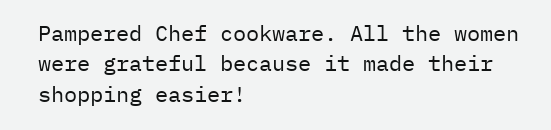Pampered Chef cookware. All the women were grateful because it made their shopping easier!